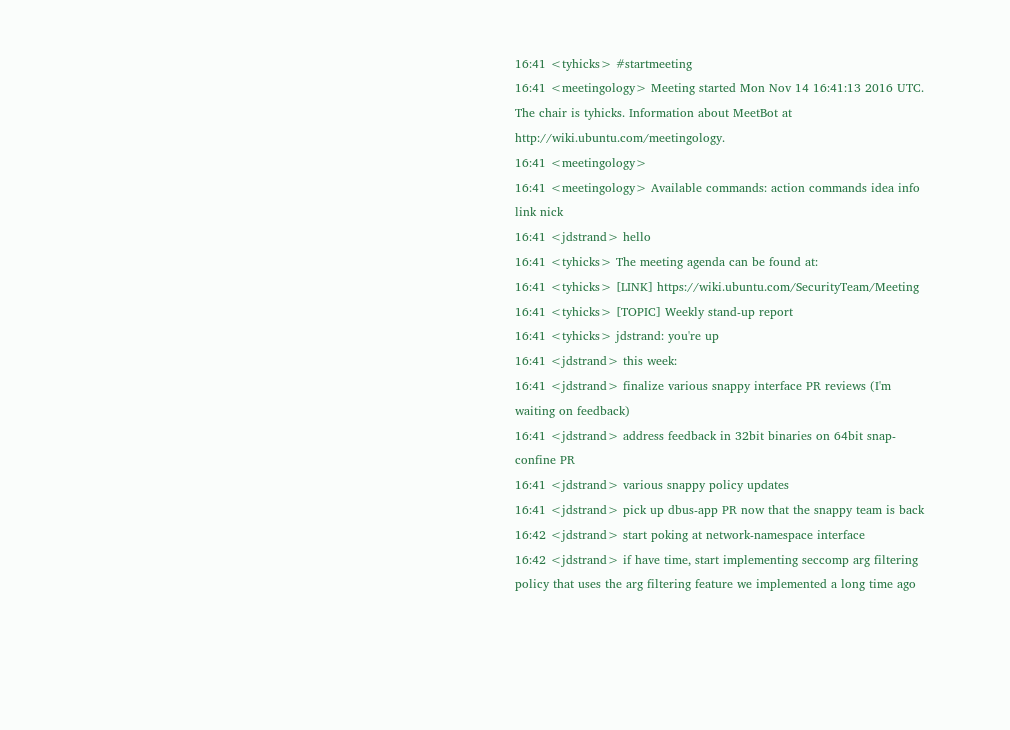16:41 <tyhicks> #startmeeting
16:41 <meetingology> Meeting started Mon Nov 14 16:41:13 2016 UTC.  The chair is tyhicks. Information about MeetBot at http://wiki.ubuntu.com/meetingology.
16:41 <meetingology>
16:41 <meetingology> Available commands: action commands idea info link nick
16:41 <jdstrand> hello
16:41 <tyhicks> The meeting agenda can be found at:
16:41 <tyhicks> [LINK] https://wiki.ubuntu.com/SecurityTeam/Meeting
16:41 <tyhicks> [TOPIC] Weekly stand-up report
16:41 <tyhicks> jdstrand: you're up
16:41 <jdstrand> this week:
16:41 <jdstrand> finalize various snappy interface PR reviews (I'm waiting on feedback)
16:41 <jdstrand> address feedback in 32bit binaries on 64bit snap-confine PR
16:41 <jdstrand> various snappy policy updates
16:41 <jdstrand> pick up dbus-app PR now that the snappy team is back
16:42 <jdstrand> start poking at network-namespace interface
16:42 <jdstrand> if have time, start implementing seccomp arg filtering policy that uses the arg filtering feature we implemented a long time ago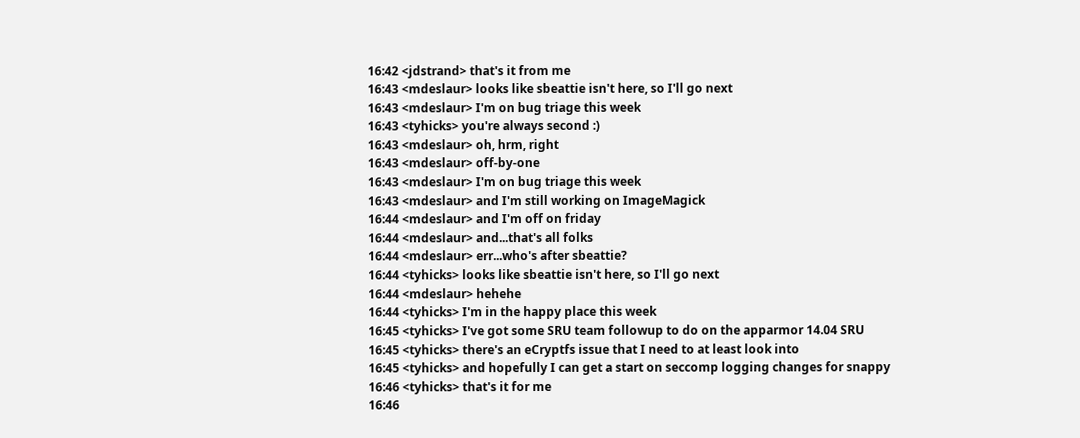16:42 <jdstrand> that's it from me
16:43 <mdeslaur> looks like sbeattie isn't here, so I'll go next
16:43 <mdeslaur> I'm on bug triage this week
16:43 <tyhicks> you're always second :)
16:43 <mdeslaur> oh, hrm, right
16:43 <mdeslaur> off-by-one
16:43 <mdeslaur> I'm on bug triage this week
16:43 <mdeslaur> and I'm still working on ImageMagick
16:44 <mdeslaur> and I'm off on friday
16:44 <mdeslaur> and...that's all folks
16:44 <mdeslaur> err...who's after sbeattie?
16:44 <tyhicks> looks like sbeattie isn't here, so I'll go next
16:44 <mdeslaur> hehehe
16:44 <tyhicks> I'm in the happy place this week
16:45 <tyhicks> I've got some SRU team followup to do on the apparmor 14.04 SRU
16:45 <tyhicks> there's an eCryptfs issue that I need to at least look into
16:45 <tyhicks> and hopefully I can get a start on seccomp logging changes for snappy
16:46 <tyhicks> that's it for me
16:46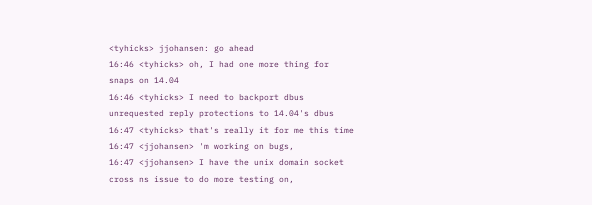<tyhicks> jjohansen: go ahead
16:46 <tyhicks> oh, I had one more thing for snaps on 14.04
16:46 <tyhicks> I need to backport dbus unrequested reply protections to 14.04's dbus
16:47 <tyhicks> that's really it for me this time
16:47 <jjohansen> 'm working on bugs,
16:47 <jjohansen> I have the unix domain socket cross ns issue to do more testing on,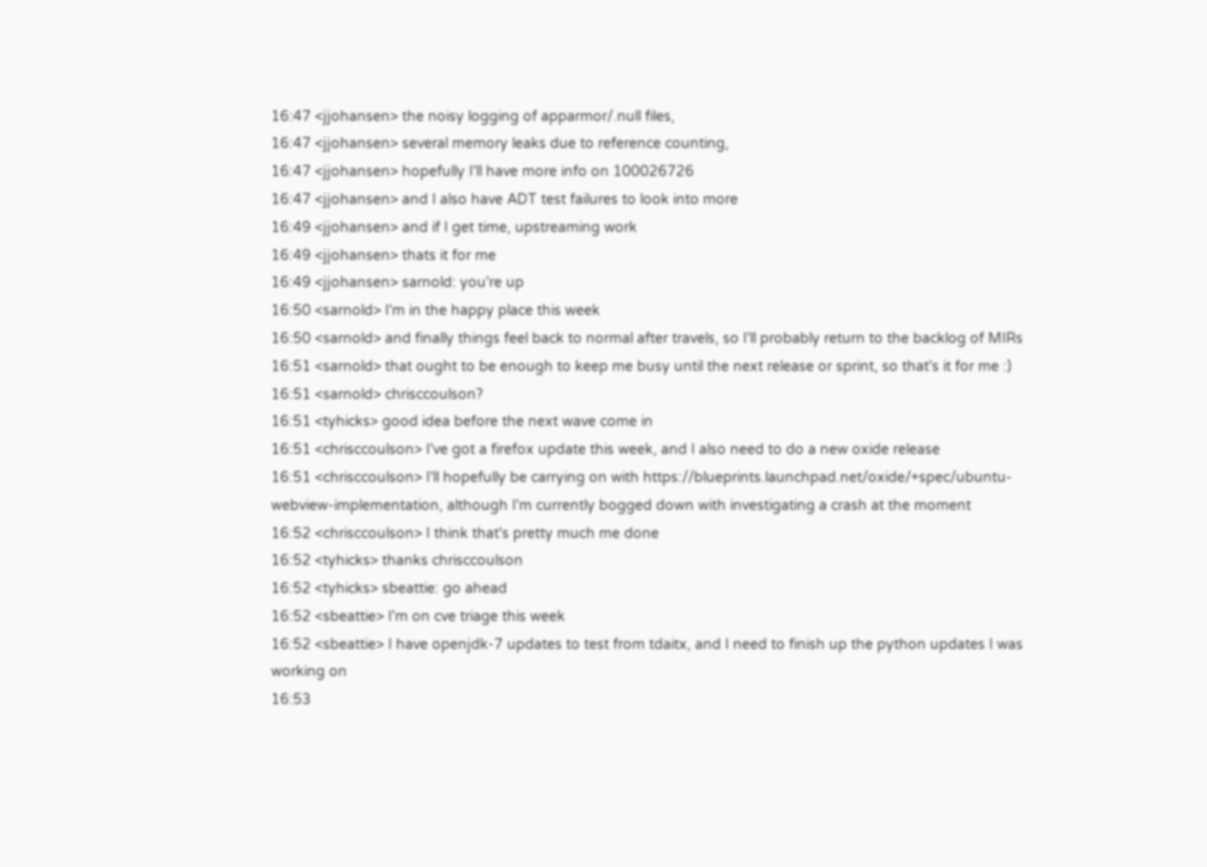16:47 <jjohansen> the noisy logging of apparmor/.null files,
16:47 <jjohansen> several memory leaks due to reference counting,
16:47 <jjohansen> hopefully I'll have more info on 100026726
16:47 <jjohansen> and I also have ADT test failures to look into more
16:49 <jjohansen> and if I get time, upstreaming work
16:49 <jjohansen> thats it for me
16:49 <jjohansen> sarnold: you're up
16:50 <sarnold> I'm in the happy place this week
16:50 <sarnold> and finally things feel back to normal after travels, so I'll probably return to the backlog of MIRs
16:51 <sarnold> that ought to be enough to keep me busy until the next release or sprint, so that's it for me :)
16:51 <sarnold> chrisccoulson?
16:51 <tyhicks> good idea before the next wave come in
16:51 <chrisccoulson> I've got a firefox update this week, and I also need to do a new oxide release
16:51 <chrisccoulson> I'll hopefully be carrying on with https://blueprints.launchpad.net/oxide/+spec/ubuntu-webview-implementation, although I'm currently bogged down with investigating a crash at the moment
16:52 <chrisccoulson> I think that's pretty much me done
16:52 <tyhicks> thanks chrisccoulson
16:52 <tyhicks> sbeattie: go ahead
16:52 <sbeattie> I'm on cve triage this week
16:52 <sbeattie> I have openjdk-7 updates to test from tdaitx, and I need to finish up the python updates I was working on
16:53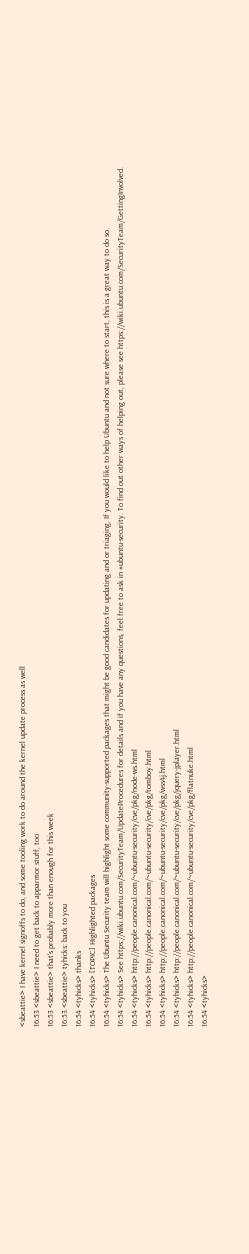<sbeattie> I have kernel signoffs to do, and some tooling work to do around the kernel update process as well
16:53 <sbeattie> I need to get back to apparmor stuff, too
16:53 <sbeattie> that's probably more than enough for this week
16:53 <sbeattie> tyhicks: back to you
16:54 <tyhicks> thanks
16:54 <tyhicks> [TOPIC] Highlighted packages
16:54 <tyhicks> The Ubuntu Security team will highlight some community-supported packages that might be good candidates for updating and or triaging. If you would like to help Ubuntu and not sure where to start, this is a great way to do so.
16:54 <tyhicks> See https://wiki.ubuntu.com/SecurityTeam/UpdateProcedures for details and if you have any questions, feel free to ask in #ubuntu-security. To find out other ways of helping out, please see https://wiki.ubuntu.com/SecurityTeam/GettingInvolved.
16:54 <tyhicks> http://people.canonical.com/~ubuntu-security/cve/pkg/node-ws.html
16:54 <tyhicks> http://people.canonical.com/~ubuntu-security/cve/pkg/tomboy.html
16:54 <tyhicks> http://people.canonical.com/~ubuntu-security/cve/pkg/wss4j.html
16:54 <tyhicks> http://people.canonical.com/~ubuntu-security/cve/pkg/jquery-jplayer.html
16:54 <tyhicks> http://people.canonical.com/~ubuntu-security/cve/pkg/flatnuke.html
16:54 <tyhicks>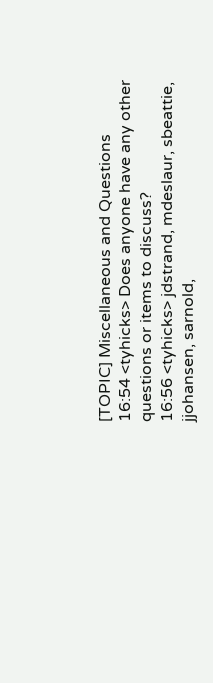[TOPIC] Miscellaneous and Questions
16:54 <tyhicks> Does anyone have any other questions or items to discuss?
16:56 <tyhicks> jdstrand, mdeslaur, sbeattie, jjohansen, sarnold,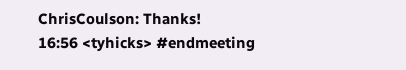ChrisCoulson: Thanks!
16:56 <tyhicks> #endmeeting